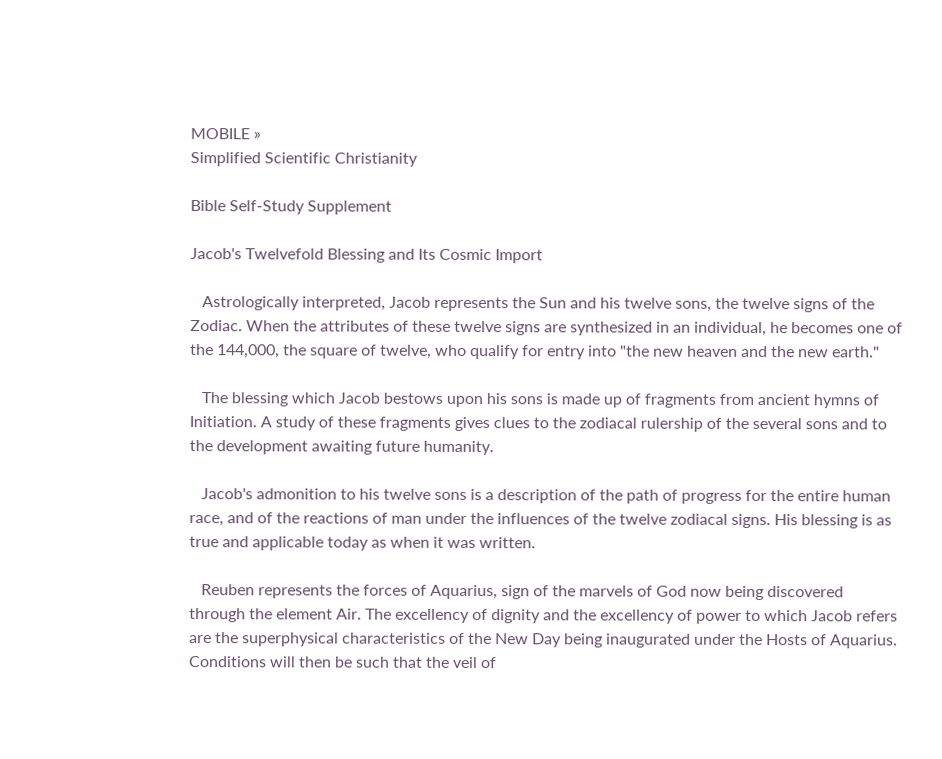MOBILE »
Simplified Scientific Christianity

Bible Self-Study Supplement

Jacob's Twelvefold Blessing and Its Cosmic Import

   Astrologically interpreted, Jacob represents the Sun and his twelve sons, the twelve signs of the Zodiac. When the attributes of these twelve signs are synthesized in an individual, he becomes one of the 144,000, the square of twelve, who qualify for entry into "the new heaven and the new earth."

   The blessing which Jacob bestows upon his sons is made up of fragments from ancient hymns of Initiation. A study of these fragments gives clues to the zodiacal rulership of the several sons and to the development awaiting future humanity.

   Jacob's admonition to his twelve sons is a description of the path of progress for the entire human race, and of the reactions of man under the influences of the twelve zodiacal signs. His blessing is as true and applicable today as when it was written.

   Reuben represents the forces of Aquarius, sign of the marvels of God now being discovered through the element Air. The excellency of dignity and the excellency of power to which Jacob refers are the superphysical characteristics of the New Day being inaugurated under the Hosts of Aquarius. Conditions will then be such that the veil of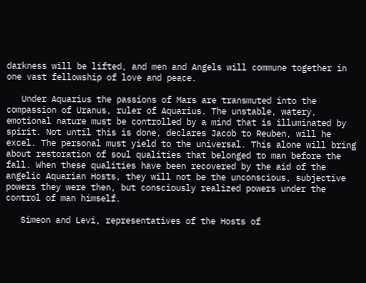darkness will be lifted, and men and Angels will commune together in one vast fellowship of love and peace.

   Under Aquarius the passions of Mars are transmuted into the compassion of Uranus, ruler of Aquarius. The unstable, watery, emotional nature must be controlled by a mind that is illuminated by spirit. Not until this is done, declares Jacob to Reuben, will he excel. The personal must yield to the universal. This alone will bring about restoration of soul qualities that belonged to man before the fall. When these qualities have been recovered by the aid of the angelic Aquarian Hosts, they will not be the unconscious, subjective powers they were then, but consciously realized powers under the control of man himself.

   Simeon and Levi, representatives of the Hosts of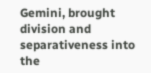Gemini, brought division and separativeness into the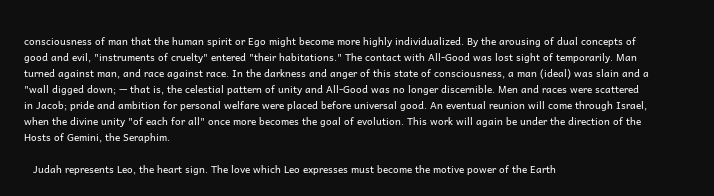consciousness of man that the human spirit or Ego might become more highly individualized. By the arousing of dual concepts of good and evil, "instruments of cruelty" entered "their habitations." The contact with All-Good was lost sight of temporarily. Man turned against man, and race against race. In the darkness and anger of this state of consciousness, a man (ideal) was slain and a "wall digged down; — that is, the celestial pattern of unity and All-Good was no longer discernible. Men and races were scattered in Jacob; pride and ambition for personal welfare were placed before universal good. An eventual reunion will come through Israel, when the divine unity "of each for all" once more becomes the goal of evolution. This work will again be under the direction of the Hosts of Gemini, the Seraphim.

   Judah represents Leo, the heart sign. The love which Leo expresses must become the motive power of the Earth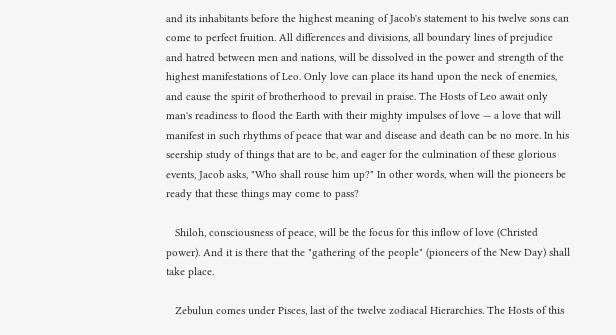and its inhabitants before the highest meaning of Jacob's statement to his twelve sons can come to perfect fruition. All differences and divisions, all boundary lines of prejudice and hatred between men and nations, will be dissolved in the power and strength of the highest manifestations of Leo. Only love can place its hand upon the neck of enemies, and cause the spirit of brotherhood to prevail in praise. The Hosts of Leo await only man's readiness to flood the Earth with their mighty impulses of love — a love that will manifest in such rhythms of peace that war and disease and death can be no more. In his seership study of things that are to be, and eager for the culmination of these glorious events, Jacob asks, "Who shall rouse him up?" In other words, when will the pioneers be ready that these things may come to pass?

   Shiloh, consciousness of peace, will be the focus for this inflow of love (Christed power). And it is there that the "gathering of the people" (pioneers of the New Day) shall take place.

   Zebulun comes under Pisces, last of the twelve zodiacal Hierarchies. The Hosts of this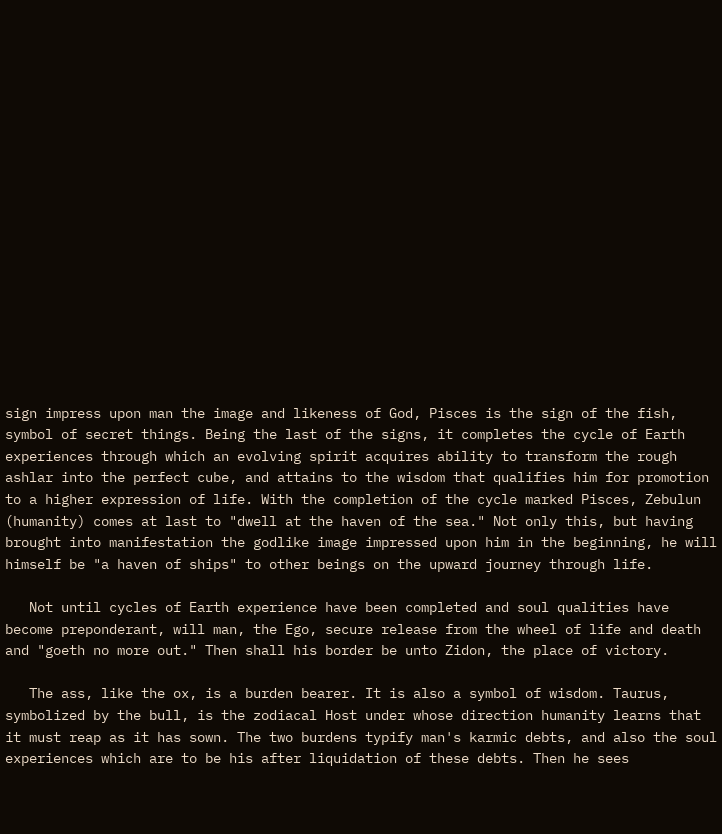sign impress upon man the image and likeness of God, Pisces is the sign of the fish, symbol of secret things. Being the last of the signs, it completes the cycle of Earth experiences through which an evolving spirit acquires ability to transform the rough ashlar into the perfect cube, and attains to the wisdom that qualifies him for promotion to a higher expression of life. With the completion of the cycle marked Pisces, Zebulun (humanity) comes at last to "dwell at the haven of the sea." Not only this, but having brought into manifestation the godlike image impressed upon him in the beginning, he will himself be "a haven of ships" to other beings on the upward journey through life.

   Not until cycles of Earth experience have been completed and soul qualities have become preponderant, will man, the Ego, secure release from the wheel of life and death and "goeth no more out." Then shall his border be unto Zidon, the place of victory.

   The ass, like the ox, is a burden bearer. It is also a symbol of wisdom. Taurus, symbolized by the bull, is the zodiacal Host under whose direction humanity learns that it must reap as it has sown. The two burdens typify man's karmic debts, and also the soul experiences which are to be his after liquidation of these debts. Then he sees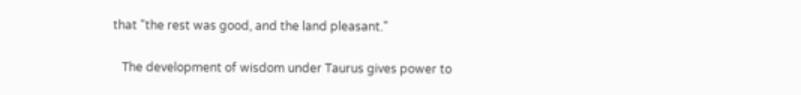that "the rest was good, and the land pleasant."

   The development of wisdom under Taurus gives power to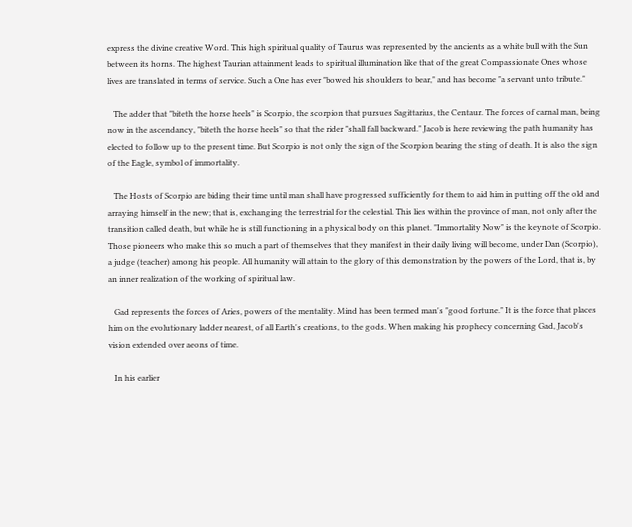express the divine creative Word. This high spiritual quality of Taurus was represented by the ancients as a white bull with the Sun between its horns. The highest Taurian attainment leads to spiritual illumination like that of the great Compassionate Ones whose lives are translated in terms of service. Such a One has ever "bowed his shoulders to bear," and has become "a servant unto tribute."

   The adder that "biteth the horse heels" is Scorpio, the scorpion that pursues Sagittarius, the Centaur. The forces of carnal man, being now in the ascendancy, "biteth the horse heels" so that the rider "shall fall backward." Jacob is here reviewing the path humanity has elected to follow up to the present time. But Scorpio is not only the sign of the Scorpion bearing the sting of death. It is also the sign of the Eagle, symbol of immortality.

   The Hosts of Scorpio are biding their time until man shall have progressed sufficiently for them to aid him in putting off the old and arraying himself in the new; that is, exchanging the terrestrial for the celestial. This lies within the province of man, not only after the transition called death, but while he is still functioning in a physical body on this planet. "Immortality Now" is the keynote of Scorpio. Those pioneers who make this so much a part of themselves that they manifest in their daily living will become, under Dan (Scorpio), a judge (teacher) among his people. All humanity will attain to the glory of this demonstration by the powers of the Lord, that is, by an inner realization of the working of spiritual law.

   Gad represents the forces of Aries, powers of the mentality. Mind has been termed man's "good fortune." It is the force that places him on the evolutionary ladder nearest, of all Earth's creations, to the gods. When making his prophecy concerning Gad, Jacob's vision extended over aeons of time.

   In his earlier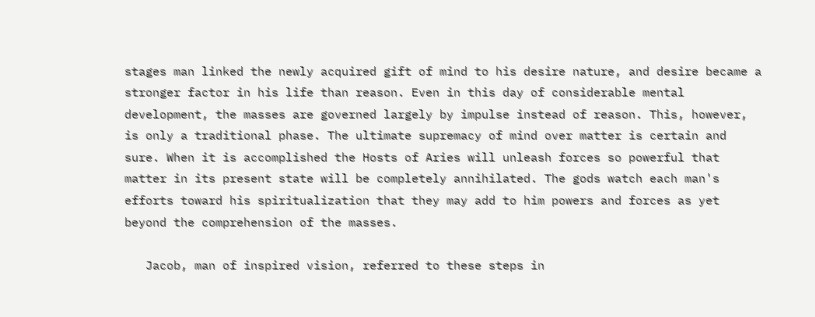stages man linked the newly acquired gift of mind to his desire nature, and desire became a stronger factor in his life than reason. Even in this day of considerable mental development, the masses are governed largely by impulse instead of reason. This, however, is only a traditional phase. The ultimate supremacy of mind over matter is certain and sure. When it is accomplished the Hosts of Aries will unleash forces so powerful that matter in its present state will be completely annihilated. The gods watch each man's efforts toward his spiritualization that they may add to him powers and forces as yet beyond the comprehension of the masses.

   Jacob, man of inspired vision, referred to these steps in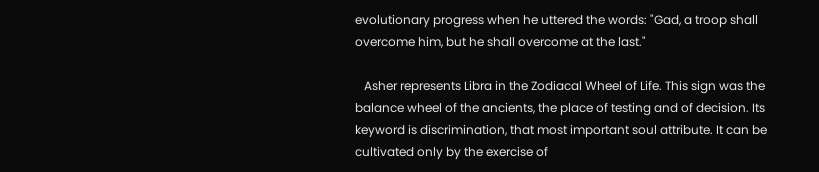evolutionary progress when he uttered the words: "Gad, a troop shall overcome him, but he shall overcome at the last."

   Asher represents Libra in the Zodiacal Wheel of Life. This sign was the balance wheel of the ancients, the place of testing and of decision. Its keyword is discrimination, that most important soul attribute. It can be cultivated only by the exercise of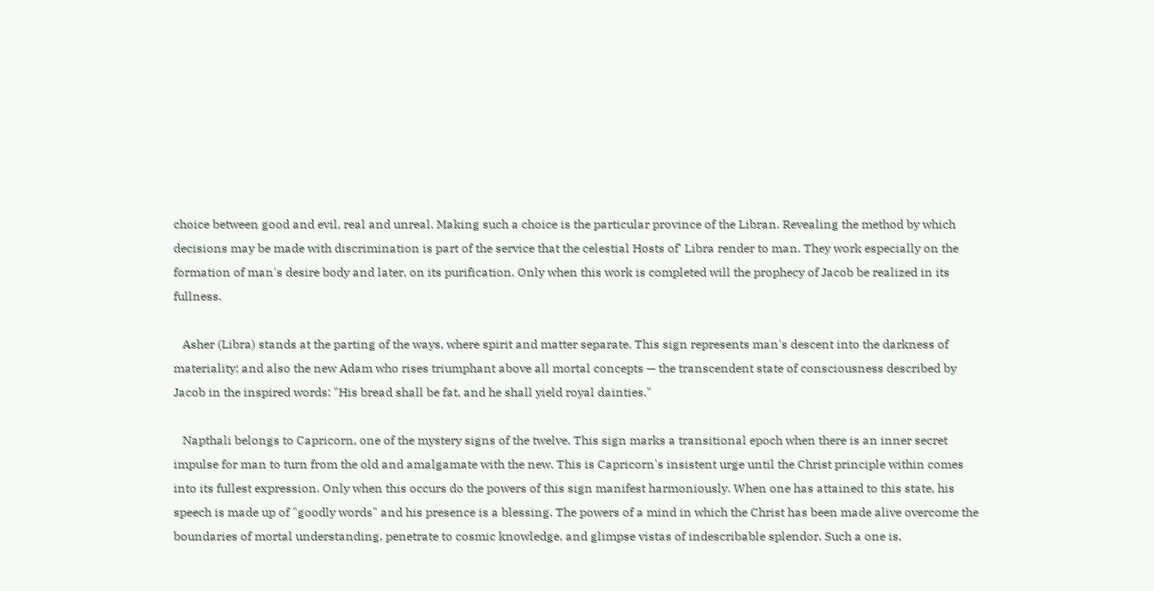choice between good and evil, real and unreal. Making such a choice is the particular province of the Libran. Revealing the method by which decisions may be made with discrimination is part of the service that the celestial Hosts of' Libra render to man. They work especially on the formation of man's desire body and later, on its purification. Only when this work is completed will the prophecy of Jacob be realized in its fullness.

   Asher (Libra) stands at the parting of the ways, where spirit and matter separate. This sign represents man's descent into the darkness of materiality; and also the new Adam who rises triumphant above all mortal concepts — the transcendent state of consciousness described by Jacob in the inspired words: "His bread shall be fat, and he shall yield royal dainties."

   Napthali belongs to Capricorn, one of the mystery signs of the twelve. This sign marks a transitional epoch when there is an inner secret impulse for man to turn from the old and amalgamate with the new. This is Capricorn's insistent urge until the Christ principle within comes into its fullest expression. Only when this occurs do the powers of this sign manifest harmoniously. When one has attained to this state, his speech is made up of "goodly words" and his presence is a blessing. The powers of a mind in which the Christ has been made alive overcome the boundaries of mortal understanding, penetrate to cosmic knowledge, and glimpse vistas of indescribable splendor. Such a one is,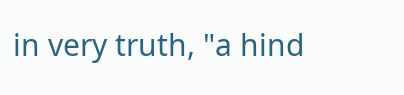in very truth, "a hind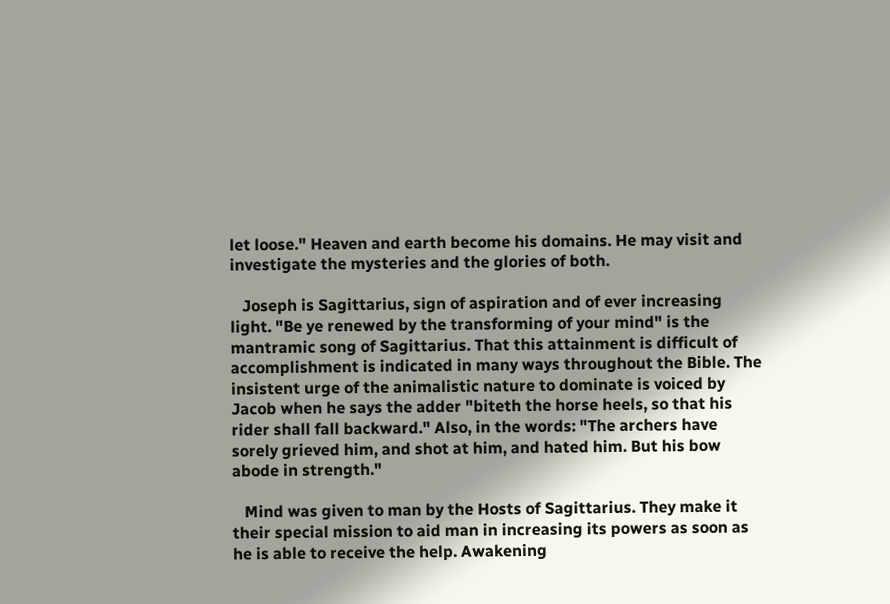let loose." Heaven and earth become his domains. He may visit and investigate the mysteries and the glories of both.

   Joseph is Sagittarius, sign of aspiration and of ever increasing light. "Be ye renewed by the transforming of your mind" is the mantramic song of Sagittarius. That this attainment is difficult of accomplishment is indicated in many ways throughout the Bible. The insistent urge of the animalistic nature to dominate is voiced by Jacob when he says the adder "biteth the horse heels, so that his rider shall fall backward." Also, in the words: "The archers have sorely grieved him, and shot at him, and hated him. But his bow abode in strength."

   Mind was given to man by the Hosts of Sagittarius. They make it their special mission to aid man in increasing its powers as soon as he is able to receive the help. Awakening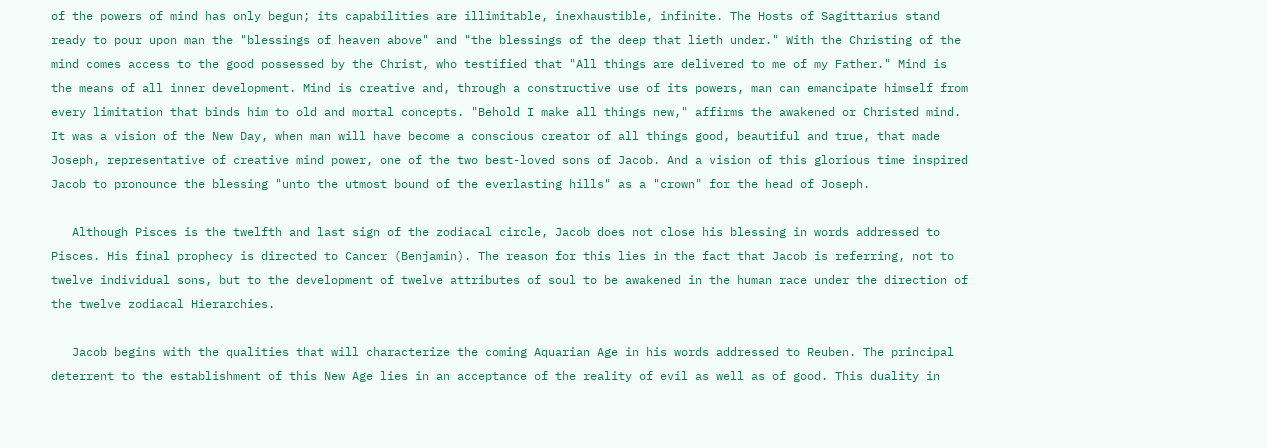of the powers of mind has only begun; its capabilities are illimitable, inexhaustible, infinite. The Hosts of Sagittarius stand ready to pour upon man the "blessings of heaven above" and "the blessings of the deep that lieth under." With the Christing of the mind comes access to the good possessed by the Christ, who testified that "All things are delivered to me of my Father." Mind is the means of all inner development. Mind is creative and, through a constructive use of its powers, man can emancipate himself from every limitation that binds him to old and mortal concepts. "Behold I make all things new," affirms the awakened or Christed mind. It was a vision of the New Day, when man will have become a conscious creator of all things good, beautiful and true, that made Joseph, representative of creative mind power, one of the two best-loved sons of Jacob. And a vision of this glorious time inspired Jacob to pronounce the blessing "unto the utmost bound of the everlasting hills" as a "crown" for the head of Joseph.

   Although Pisces is the twelfth and last sign of the zodiacal circle, Jacob does not close his blessing in words addressed to Pisces. His final prophecy is directed to Cancer (Benjamin). The reason for this lies in the fact that Jacob is referring, not to twelve individual sons, but to the development of twelve attributes of soul to be awakened in the human race under the direction of the twelve zodiacal Hierarchies.

   Jacob begins with the qualities that will characterize the coming Aquarian Age in his words addressed to Reuben. The principal deterrent to the establishment of this New Age lies in an acceptance of the reality of evil as well as of good. This duality in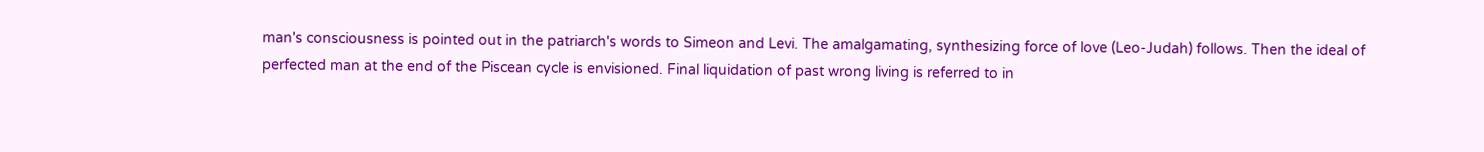man's consciousness is pointed out in the patriarch's words to Simeon and Levi. The amalgamating, synthesizing force of love (Leo-Judah) follows. Then the ideal of perfected man at the end of the Piscean cycle is envisioned. Final liquidation of past wrong living is referred to in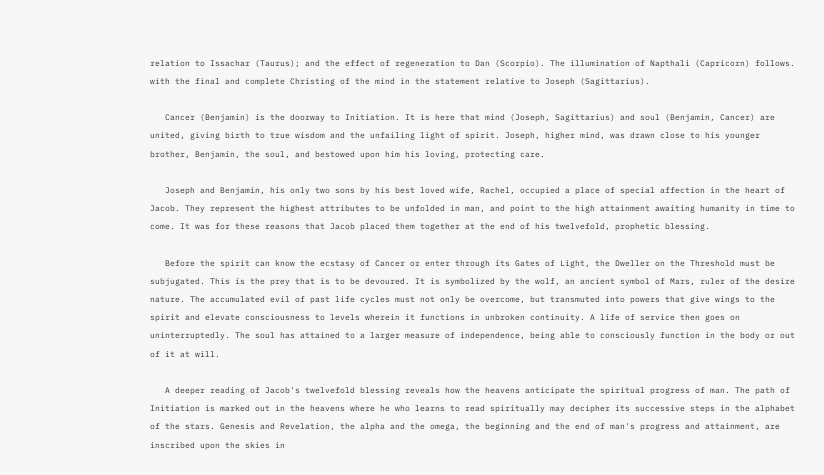relation to Issachar (Taurus); and the effect of regeneration to Dan (Scorpio). The illumination of Napthali (Capricorn) follows. with the final and complete Christing of the mind in the statement relative to Joseph (Sagittarius).

   Cancer (Benjamin) is the doorway to Initiation. It is here that mind (Joseph, Sagittarius) and soul (Benjamin, Cancer) are united, giving birth to true wisdom and the unfailing light of spirit. Joseph, higher mind, was drawn close to his younger brother, Benjamin, the soul, and bestowed upon him his loving, protecting care.

   Joseph and Benjamin, his only two sons by his best loved wife, Rachel, occupied a place of special affection in the heart of Jacob. They represent the highest attributes to be unfolded in man, and point to the high attainment awaiting humanity in time to come. It was for these reasons that Jacob placed them together at the end of his twelvefold, prophetic blessing.

   Before the spirit can know the ecstasy of Cancer or enter through its Gates of Light, the Dweller on the Threshold must be subjugated. This is the prey that is to be devoured. It is symbolized by the wolf, an ancient symbol of Mars, ruler of the desire nature. The accumulated evil of past life cycles must not only be overcome, but transmuted into powers that give wings to the spirit and elevate consciousness to levels wherein it functions in unbroken continuity. A life of service then goes on uninterruptedly. The soul has attained to a larger measure of independence, being able to consciously function in the body or out of it at will.

   A deeper reading of Jacob's twelvefold blessing reveals how the heavens anticipate the spiritual progress of man. The path of Initiation is marked out in the heavens where he who learns to read spiritually may decipher its successive steps in the alphabet of the stars. Genesis and Revelation, the alpha and the omega, the beginning and the end of man's progress and attainment, are inscribed upon the skies in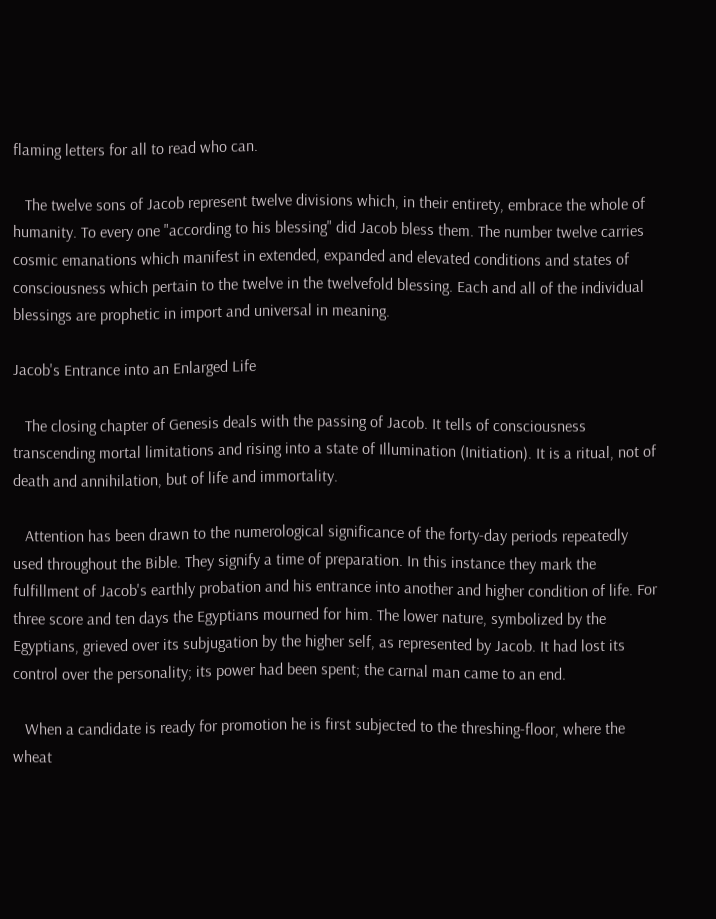flaming letters for all to read who can.

   The twelve sons of Jacob represent twelve divisions which, in their entirety, embrace the whole of humanity. To every one "according to his blessing" did Jacob bless them. The number twelve carries cosmic emanations which manifest in extended, expanded and elevated conditions and states of consciousness which pertain to the twelve in the twelvefold blessing. Each and all of the individual blessings are prophetic in import and universal in meaning.

Jacob's Entrance into an Enlarged Life

   The closing chapter of Genesis deals with the passing of Jacob. It tells of consciousness transcending mortal limitations and rising into a state of Illumination (Initiation). It is a ritual, not of death and annihilation, but of life and immortality.

   Attention has been drawn to the numerological significance of the forty-day periods repeatedly used throughout the Bible. They signify a time of preparation. In this instance they mark the fulfillment of Jacob's earthly probation and his entrance into another and higher condition of life. For three score and ten days the Egyptians mourned for him. The lower nature, symbolized by the Egyptians, grieved over its subjugation by the higher self, as represented by Jacob. It had lost its control over the personality; its power had been spent; the carnal man came to an end.

   When a candidate is ready for promotion he is first subjected to the threshing-floor, where the wheat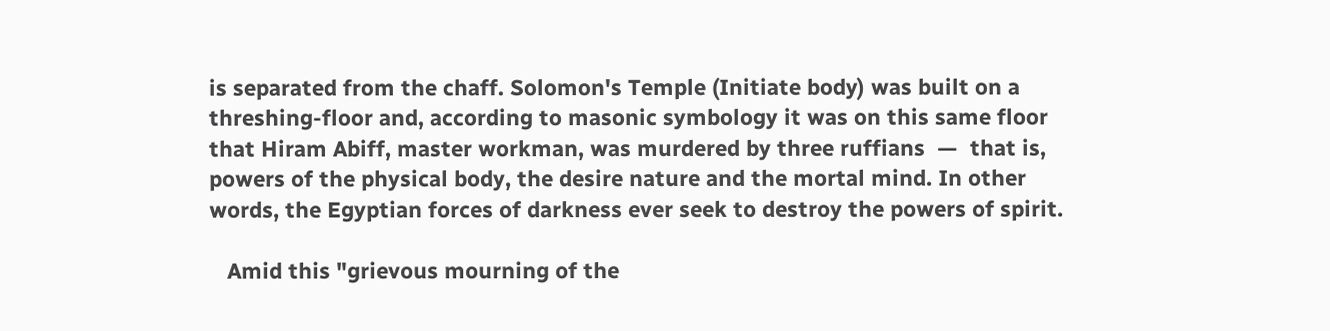is separated from the chaff. Solomon's Temple (Initiate body) was built on a threshing-floor and, according to masonic symbology it was on this same floor that Hiram Abiff, master workman, was murdered by three ruffians  —  that is, powers of the physical body, the desire nature and the mortal mind. In other words, the Egyptian forces of darkness ever seek to destroy the powers of spirit.

   Amid this "grievous mourning of the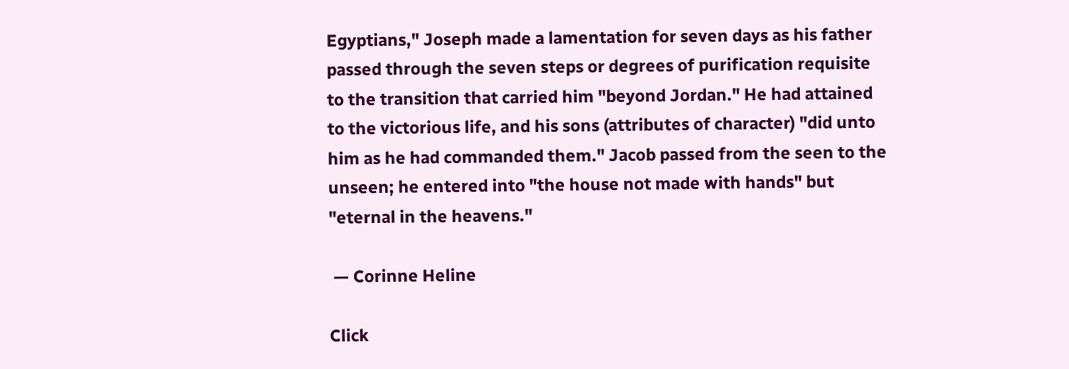Egyptians," Joseph made a lamentation for seven days as his father passed through the seven steps or degrees of purification requisite to the transition that carried him "beyond Jordan." He had attained to the victorious life, and his sons (attributes of character) "did unto him as he had commanded them." Jacob passed from the seen to the unseen; he entered into "the house not made with hands" but "eternal in the heavens."

 — Corinne Heline

Click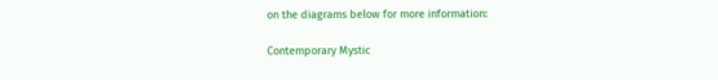on the diagrams below for more information:

Contemporary Mystic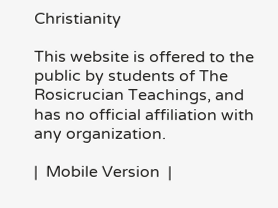Christianity

This website is offered to the public by students of The Rosicrucian Teachings, and has no official affiliation with any organization.

|  Mobile Version  |